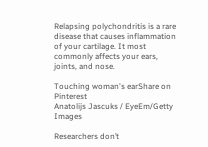Relapsing polychondritis is a rare disease that causes inflammation of your cartilage. It most commonly affects your ears, joints, and nose.

Touching woman's earShare on Pinterest
Anatolijs Jascuks / EyeEm/Getty Images

Researchers don’t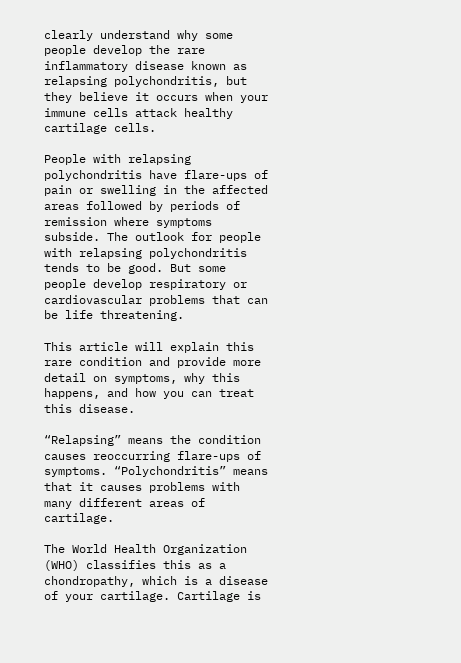clearly understand why some people develop the rare inflammatory disease known as relapsing polychondritis, but they believe it occurs when your immune cells attack healthy cartilage cells.

People with relapsing polychondritis have flare-ups of pain or swelling in the affected areas followed by periods of remission where symptoms subside. The outlook for people with relapsing polychondritis tends to be good. But some people develop respiratory or cardiovascular problems that can be life threatening.

This article will explain this rare condition and provide more detail on symptoms, why this happens, and how you can treat this disease.

“Relapsing” means the condition causes reoccurring flare-ups of symptoms. “Polychondritis” means that it causes problems with many different areas of cartilage.

The World Health Organization (WHO) classifies this as a chondropathy, which is a disease of your cartilage. Cartilage is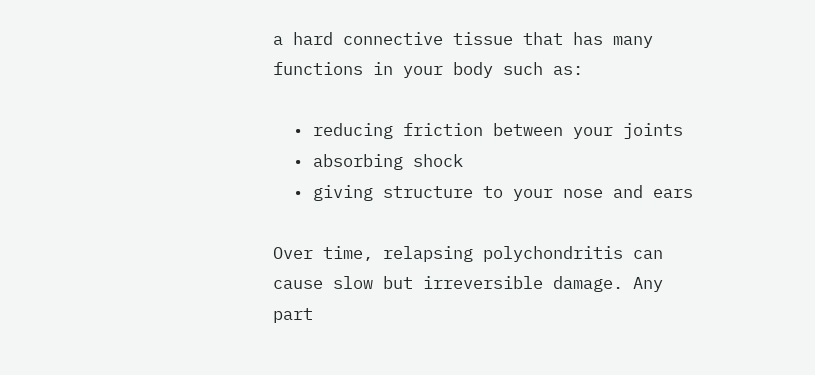a hard connective tissue that has many functions in your body such as:

  • reducing friction between your joints
  • absorbing shock
  • giving structure to your nose and ears

Over time, relapsing polychondritis can cause slow but irreversible damage. Any part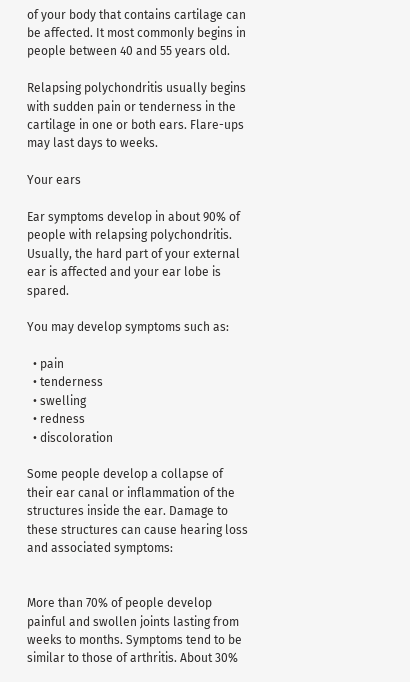of your body that contains cartilage can be affected. It most commonly begins in people between 40 and 55 years old.

Relapsing polychondritis usually begins with sudden pain or tenderness in the cartilage in one or both ears. Flare-ups may last days to weeks.

Your ears

Ear symptoms develop in about 90% of people with relapsing polychondritis. Usually, the hard part of your external ear is affected and your ear lobe is spared.

You may develop symptoms such as:

  • pain
  • tenderness
  • swelling
  • redness
  • discoloration

Some people develop a collapse of their ear canal or inflammation of the structures inside the ear. Damage to these structures can cause hearing loss and associated symptoms:


More than 70% of people develop painful and swollen joints lasting from weeks to months. Symptoms tend to be similar to those of arthritis. About 30%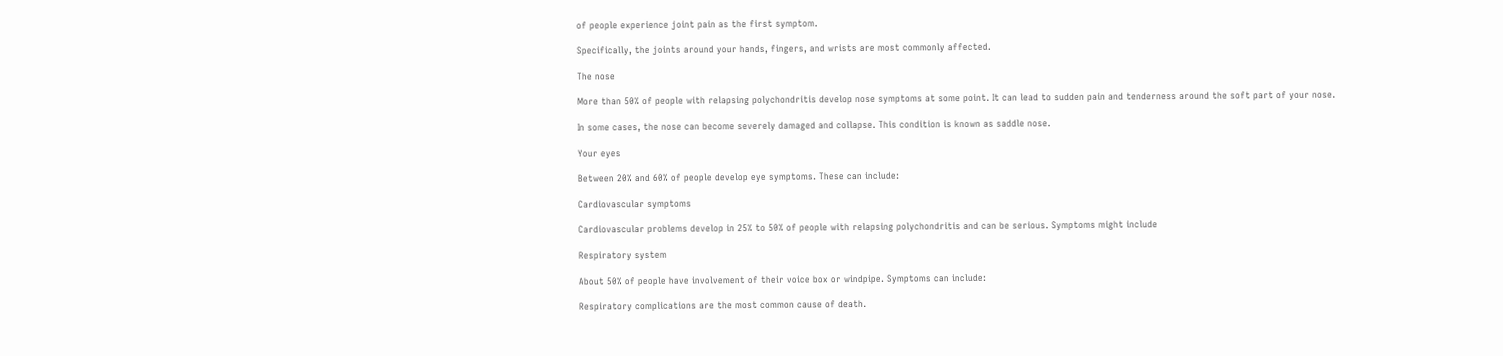of people experience joint pain as the first symptom.

Specifically, the joints around your hands, fingers, and wrists are most commonly affected.

The nose

More than 50% of people with relapsing polychondritis develop nose symptoms at some point. It can lead to sudden pain and tenderness around the soft part of your nose.

In some cases, the nose can become severely damaged and collapse. This condition is known as saddle nose.

Your eyes

Between 20% and 60% of people develop eye symptoms. These can include:

Cardiovascular symptoms

Cardiovascular problems develop in 25% to 50% of people with relapsing polychondritis and can be serious. Symptoms might include

Respiratory system

About 50% of people have involvement of their voice box or windpipe. Symptoms can include:

Respiratory complications are the most common cause of death.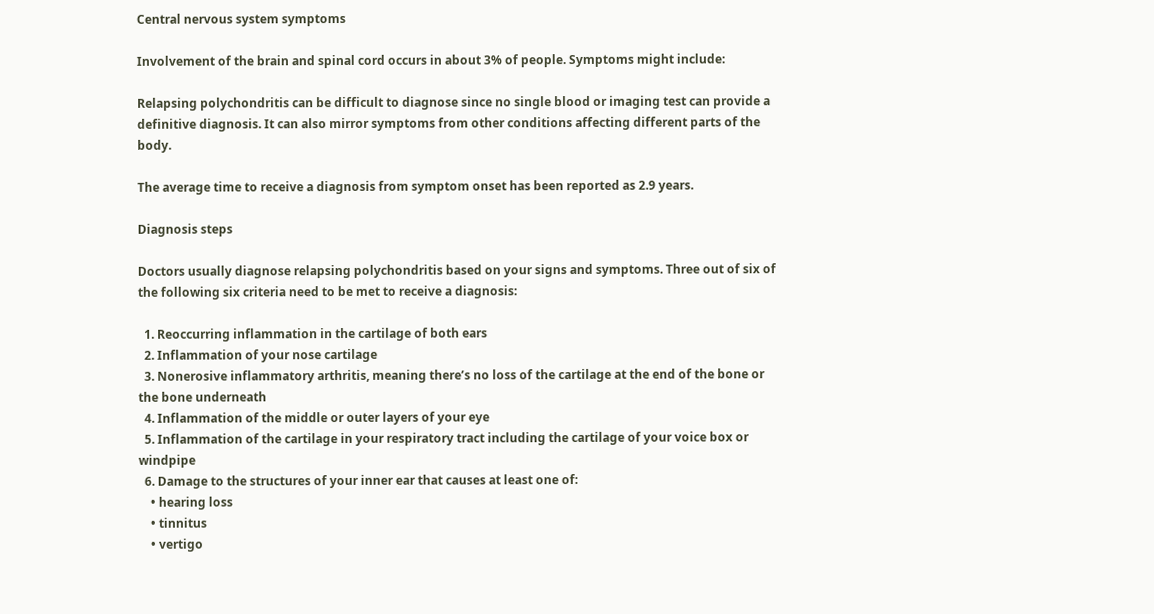Central nervous system symptoms

Involvement of the brain and spinal cord occurs in about 3% of people. Symptoms might include:

Relapsing polychondritis can be difficult to diagnose since no single blood or imaging test can provide a definitive diagnosis. It can also mirror symptoms from other conditions affecting different parts of the body.

The average time to receive a diagnosis from symptom onset has been reported as 2.9 years.

Diagnosis steps

Doctors usually diagnose relapsing polychondritis based on your signs and symptoms. Three out of six of the following six criteria need to be met to receive a diagnosis:

  1. Reoccurring inflammation in the cartilage of both ears
  2. Inflammation of your nose cartilage
  3. Nonerosive inflammatory arthritis, meaning there’s no loss of the cartilage at the end of the bone or the bone underneath
  4. Inflammation of the middle or outer layers of your eye
  5. Inflammation of the cartilage in your respiratory tract including the cartilage of your voice box or windpipe
  6. Damage to the structures of your inner ear that causes at least one of:
    • hearing loss
    • tinnitus
    • vertigo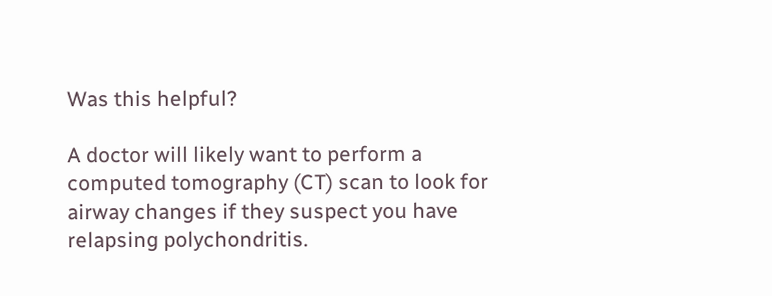Was this helpful?

A doctor will likely want to perform a computed tomography (CT) scan to look for airway changes if they suspect you have relapsing polychondritis.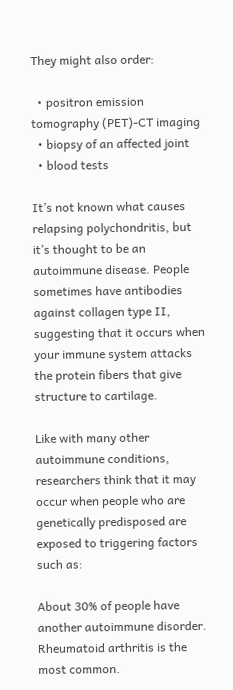They might also order:

  • positron emission tomography (PET)-CT imaging
  • biopsy of an affected joint
  • blood tests

It’s not known what causes relapsing polychondritis, but it’s thought to be an autoimmune disease. People sometimes have antibodies against collagen type II, suggesting that it occurs when your immune system attacks the protein fibers that give structure to cartilage.

Like with many other autoimmune conditions, researchers think that it may occur when people who are genetically predisposed are exposed to triggering factors such as:

About 30% of people have another autoimmune disorder. Rheumatoid arthritis is the most common.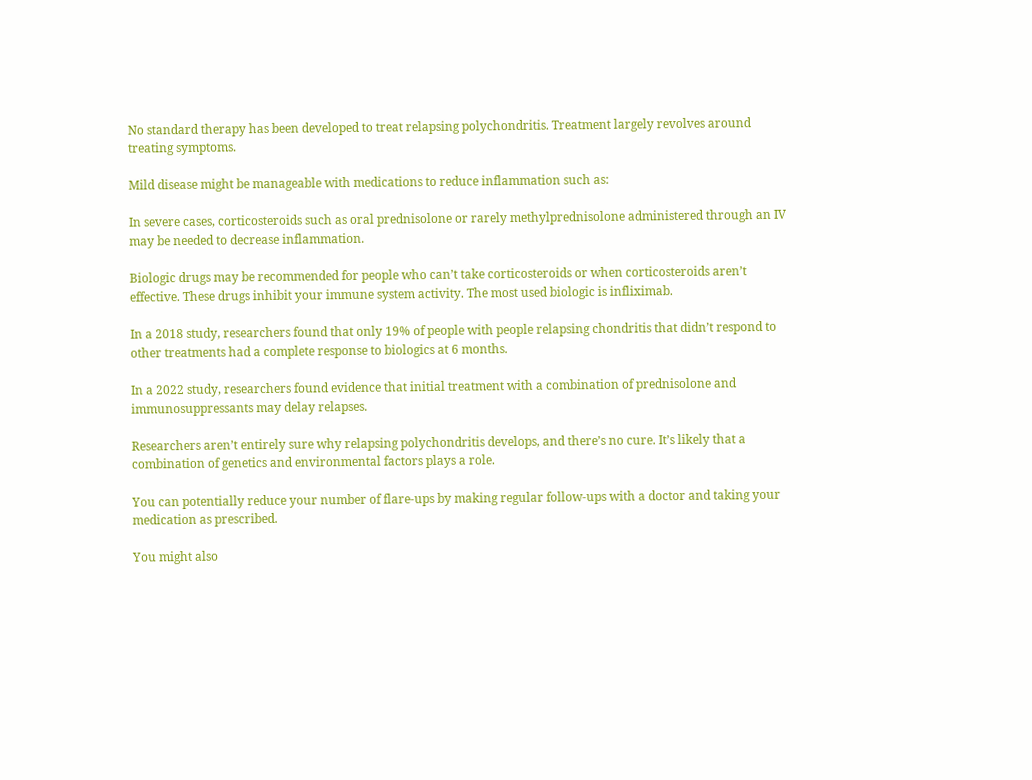No standard therapy has been developed to treat relapsing polychondritis. Treatment largely revolves around treating symptoms.

Mild disease might be manageable with medications to reduce inflammation such as:

In severe cases, corticosteroids such as oral prednisolone or rarely methylprednisolone administered through an IV may be needed to decrease inflammation.

Biologic drugs may be recommended for people who can’t take corticosteroids or when corticosteroids aren’t effective. These drugs inhibit your immune system activity. The most used biologic is infliximab.

In a 2018 study, researchers found that only 19% of people with people relapsing chondritis that didn’t respond to other treatments had a complete response to biologics at 6 months.

In a 2022 study, researchers found evidence that initial treatment with a combination of prednisolone and immunosuppressants may delay relapses.

Researchers aren’t entirely sure why relapsing polychondritis develops, and there’s no cure. It’s likely that a combination of genetics and environmental factors plays a role.

You can potentially reduce your number of flare-ups by making regular follow-ups with a doctor and taking your medication as prescribed.

You might also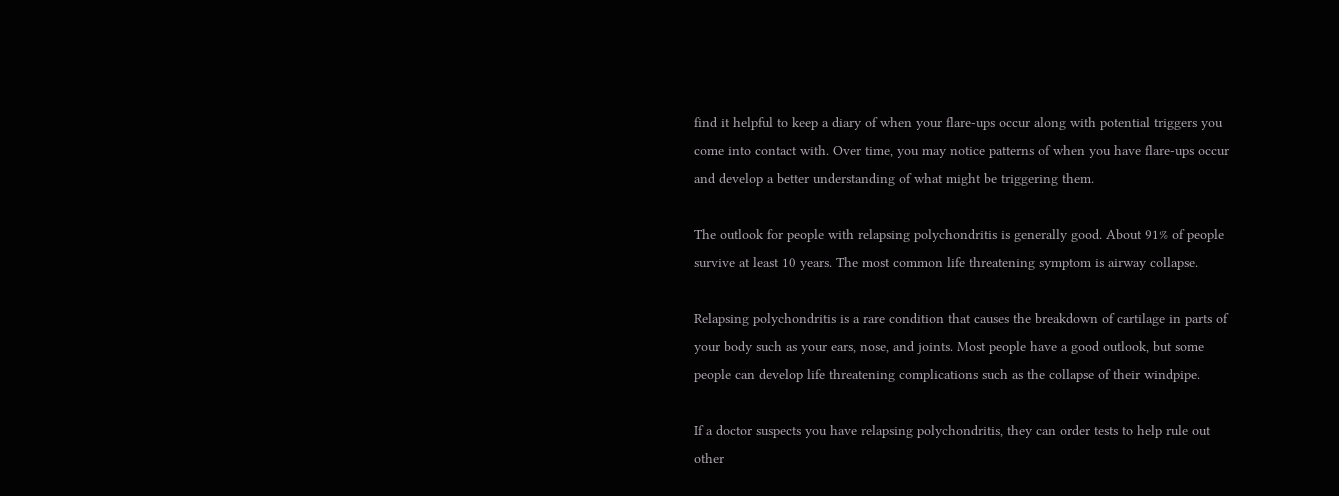find it helpful to keep a diary of when your flare-ups occur along with potential triggers you come into contact with. Over time, you may notice patterns of when you have flare-ups occur and develop a better understanding of what might be triggering them.

The outlook for people with relapsing polychondritis is generally good. About 91% of people survive at least 10 years. The most common life threatening symptom is airway collapse.

Relapsing polychondritis is a rare condition that causes the breakdown of cartilage in parts of your body such as your ears, nose, and joints. Most people have a good outlook, but some people can develop life threatening complications such as the collapse of their windpipe.

If a doctor suspects you have relapsing polychondritis, they can order tests to help rule out other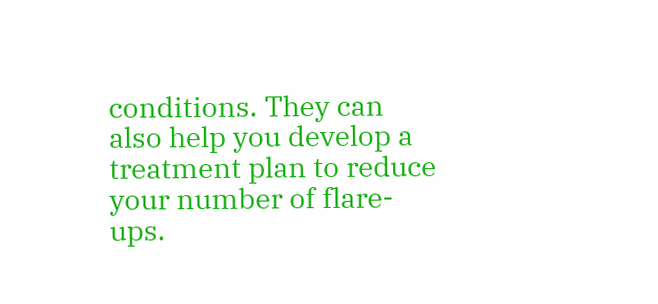conditions. They can also help you develop a treatment plan to reduce your number of flare-ups.